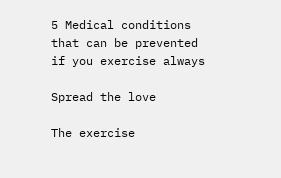5 Medical conditions that can be prevented if you exercise always

Spread the love

The exercise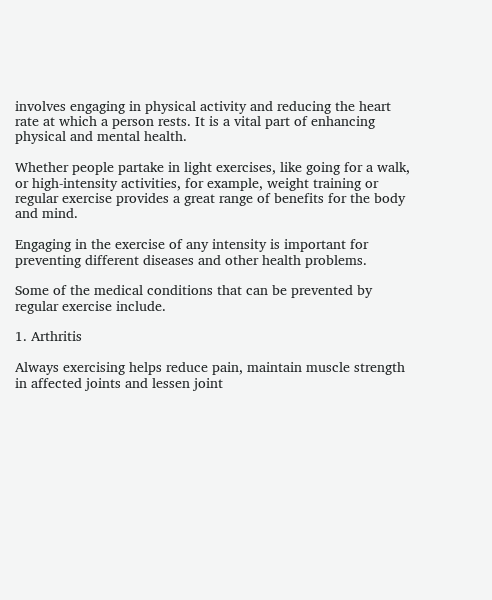involves engaging in physical activity and reducing the heart rate at which a person rests. It is a vital part of enhancing physical and mental health.

Whether people partake in light exercises, like going for a walk, or high-intensity activities, for example, weight training or regular exercise provides a great range of benefits for the body and mind.

Engaging in the exercise of any intensity is important for preventing different diseases and other health problems.

Some of the medical conditions that can be prevented by regular exercise include.

1. Arthritis

Always exercising helps reduce pain, maintain muscle strength in affected joints and lessen joint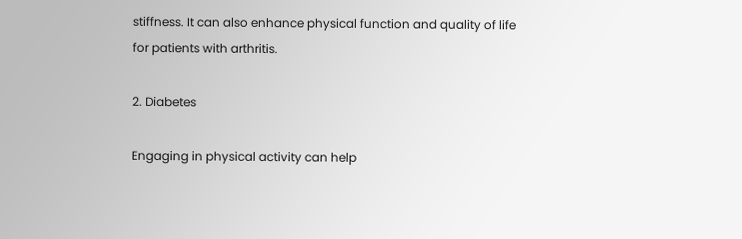stiffness. It can also enhance physical function and quality of life for patients with arthritis.

2. Diabetes

Engaging in physical activity can help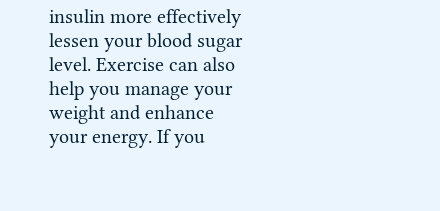insulin more effectively lessen your blood sugar level. Exercise can also help you manage your weight and enhance your energy. If you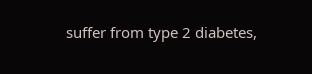suffer from type 2 diabetes,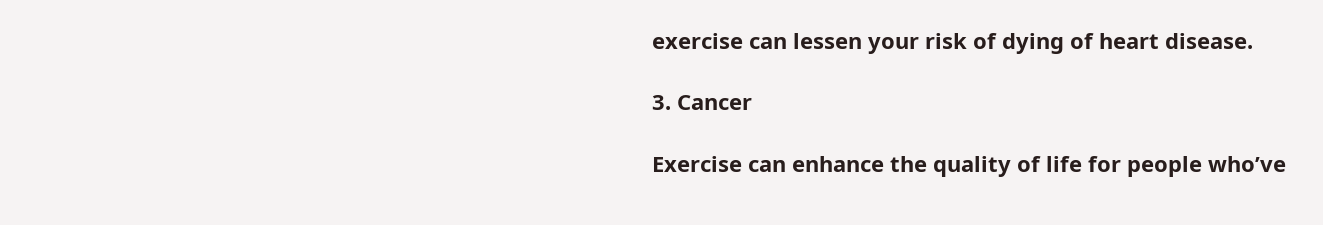exercise can lessen your risk of dying of heart disease.

3. Cancer

Exercise can enhance the quality of life for people who’ve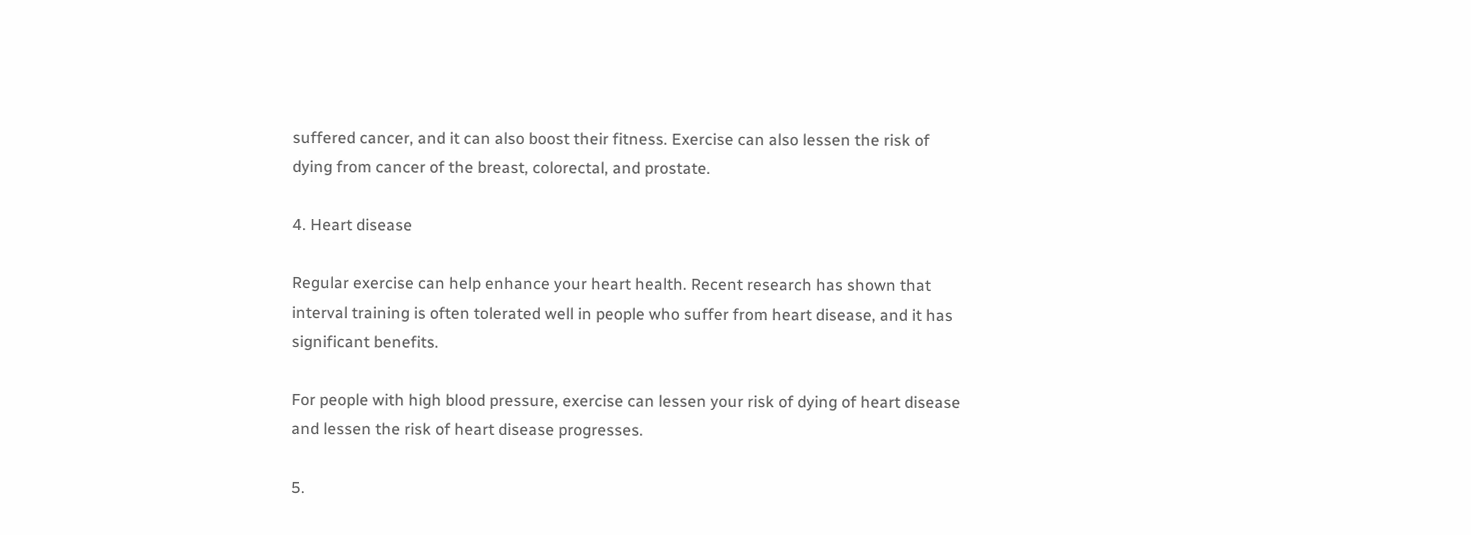suffered cancer, and it can also boost their fitness. Exercise can also lessen the risk of dying from cancer of the breast, colorectal, and prostate.

4. Heart disease

Regular exercise can help enhance your heart health. Recent research has shown that interval training is often tolerated well in people who suffer from heart disease, and it has significant benefits.

For people with high blood pressure, exercise can lessen your risk of dying of heart disease and lessen the risk of heart disease progresses.

5.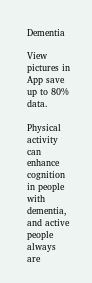Dementia

View pictures in App save up to 80% data.

Physical activity can enhance cognition in people with dementia, and active people always are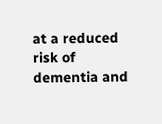at a reduced risk of dementia and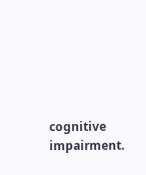cognitive impairment.